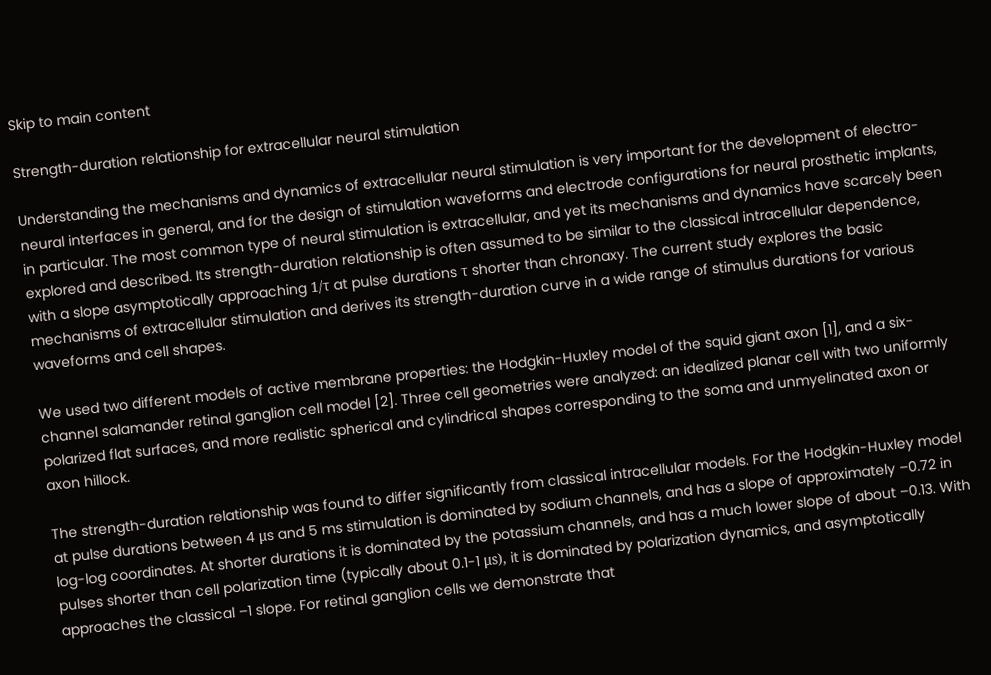Skip to main content

Strength-duration relationship for extracellular neural stimulation

Understanding the mechanisms and dynamics of extracellular neural stimulation is very important for the development of electro-neural interfaces in general, and for the design of stimulation waveforms and electrode configurations for neural prosthetic implants, in particular. The most common type of neural stimulation is extracellular, and yet its mechanisms and dynamics have scarcely been explored and described. Its strength-duration relationship is often assumed to be similar to the classical intracellular dependence, with a slope asymptotically approaching 1/τ at pulse durations τ shorter than chronaxy. The current study explores the basic mechanisms of extracellular stimulation and derives its strength-duration curve in a wide range of stimulus durations for various waveforms and cell shapes.

We used two different models of active membrane properties: the Hodgkin-Huxley model of the squid giant axon [1], and a six-channel salamander retinal ganglion cell model [2]. Three cell geometries were analyzed: an idealized planar cell with two uniformly polarized flat surfaces, and more realistic spherical and cylindrical shapes corresponding to the soma and unmyelinated axon or axon hillock.

The strength-duration relationship was found to differ significantly from classical intracellular models. For the Hodgkin-Huxley model at pulse durations between 4 μs and 5 ms stimulation is dominated by sodium channels, and has a slope of approximately –0.72 in log-log coordinates. At shorter durations it is dominated by the potassium channels, and has a much lower slope of about –0.13. With pulses shorter than cell polarization time (typically about 0.1-1 μs), it is dominated by polarization dynamics, and asymptotically approaches the classical –1 slope. For retinal ganglion cells we demonstrate that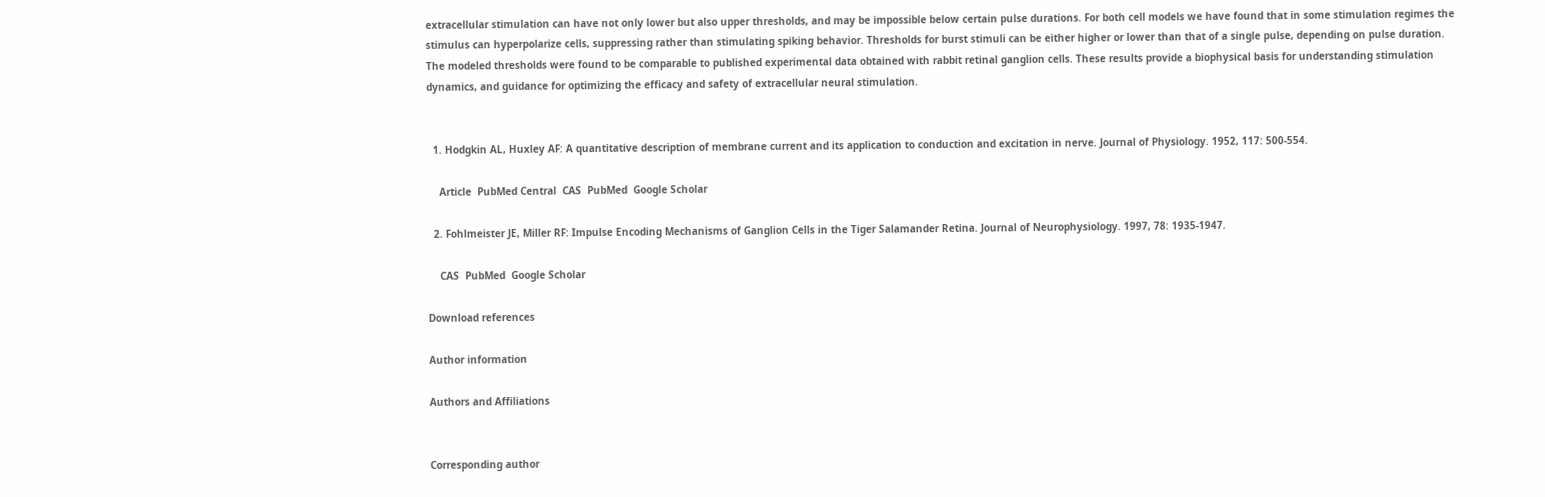extracellular stimulation can have not only lower but also upper thresholds, and may be impossible below certain pulse durations. For both cell models we have found that in some stimulation regimes the stimulus can hyperpolarize cells, suppressing rather than stimulating spiking behavior. Thresholds for burst stimuli can be either higher or lower than that of a single pulse, depending on pulse duration. The modeled thresholds were found to be comparable to published experimental data obtained with rabbit retinal ganglion cells. These results provide a biophysical basis for understanding stimulation dynamics, and guidance for optimizing the efficacy and safety of extracellular neural stimulation.


  1. Hodgkin AL, Huxley AF: A quantitative description of membrane current and its application to conduction and excitation in nerve. Journal of Physiology. 1952, 117: 500-554.

    Article  PubMed Central  CAS  PubMed  Google Scholar

  2. Fohlmeister JE, Miller RF: Impulse Encoding Mechanisms of Ganglion Cells in the Tiger Salamander Retina. Journal of Neurophysiology. 1997, 78: 1935-1947.

    CAS  PubMed  Google Scholar

Download references

Author information

Authors and Affiliations


Corresponding author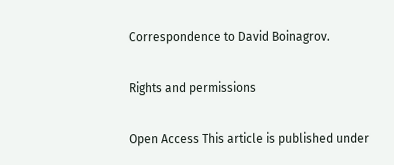Correspondence to David Boinagrov.

Rights and permissions

Open Access This article is published under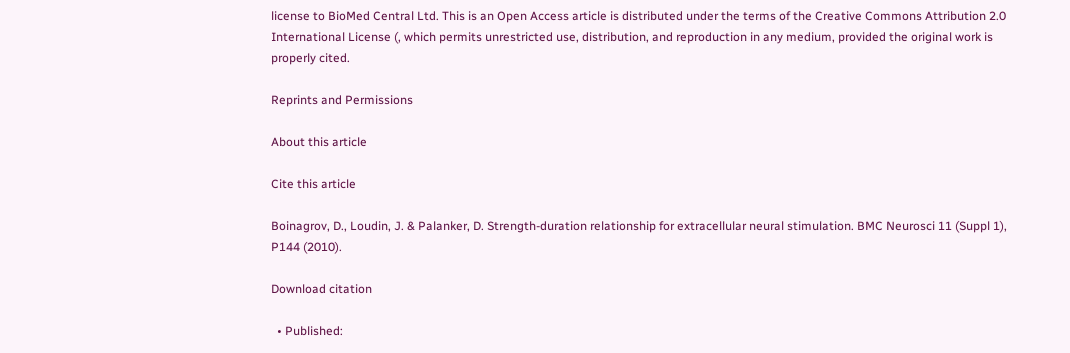license to BioMed Central Ltd. This is an Open Access article is distributed under the terms of the Creative Commons Attribution 2.0 International License (, which permits unrestricted use, distribution, and reproduction in any medium, provided the original work is properly cited.

Reprints and Permissions

About this article

Cite this article

Boinagrov, D., Loudin, J. & Palanker, D. Strength-duration relationship for extracellular neural stimulation. BMC Neurosci 11 (Suppl 1), P144 (2010).

Download citation

  • Published: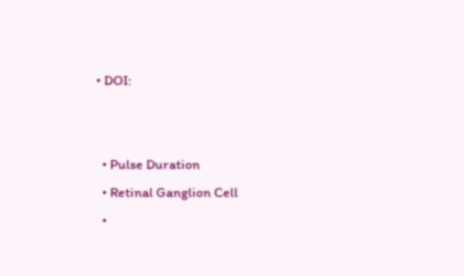• DOI:


  • Pulse Duration
  • Retinal Ganglion Cell
  •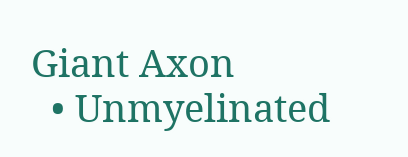Giant Axon
  • Unmyelinated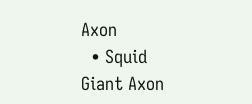Axon
  • Squid Giant Axon